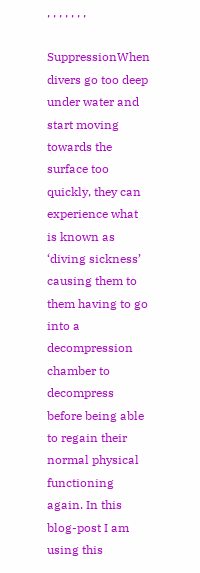, , , , , , ,

SuppressionWhen divers go too deep under water and start moving towards the surface too quickly, they can experience what is known as ‘diving sickness’ causing them to them having to go into a decompression chamber to decompress before being able to regain their normal physical functioning again. In this blog-post I am using this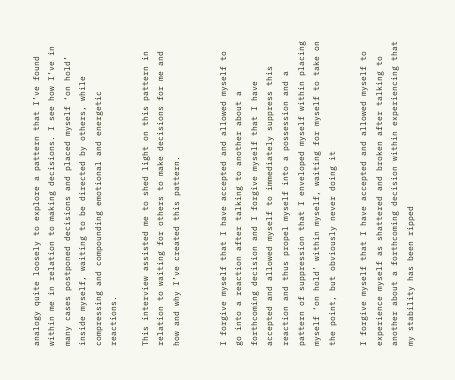analogy quite loosely to explore a pattern that I’ve found within me in relation to making decisions. I see how I’ve in many cases postponed decisions and placed myself ‘on hold’ inside myself, waiting to be directed by others, while compressing and compounding emotional and energetic reactions.

This interview assisted me to shed light on this pattern in relation to waiting for others to make decisions for me and how and why I’ve created this pattern.


I forgive myself that I have accepted and allowed myself to go into a reaction after talking to another about a forthcoming decision and I forgive myself that I have accepted and allowed myself to immediately suppress this reaction and thus propel myself into a possession and a pattern of suppression that I enveloped myself within placing myself ‘on hold’ within myself, waiting for myself to take on the point, but obviously never doing it

I forgive myself that I have accepted and allowed myself to experience myself as shattered and broken after talking to another about a forthcoming decision within experiencing that my stability has been ripped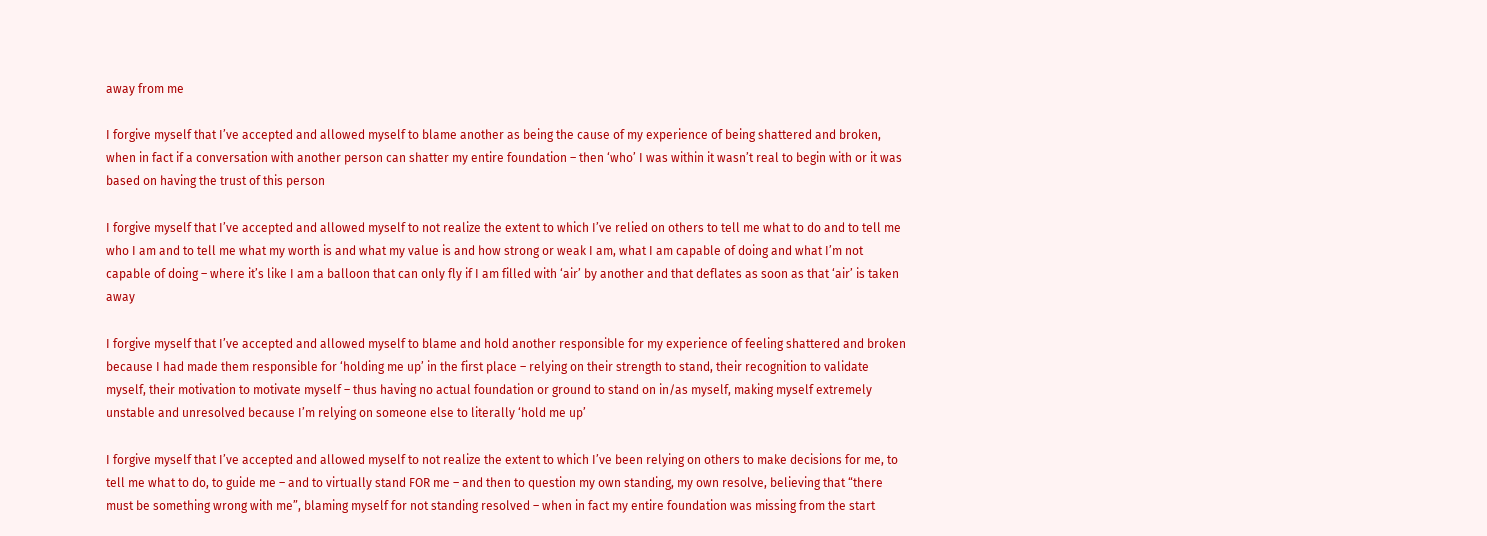away from me

I forgive myself that I’ve accepted and allowed myself to blame another as being the cause of my experience of being shattered and broken, when in fact if a conversation with another person can shatter my entire foundation – then ‘who’ I was within it wasn’t real to begin with or it was based on having the trust of this person

I forgive myself that I’ve accepted and allowed myself to not realize the extent to which I’ve relied on others to tell me what to do and to tell me who I am and to tell me what my worth is and what my value is and how strong or weak I am, what I am capable of doing and what I’m not capable of doing – where it’s like I am a balloon that can only fly if I am filled with ‘air’ by another and that deflates as soon as that ‘air’ is taken away

I forgive myself that I’ve accepted and allowed myself to blame and hold another responsible for my experience of feeling shattered and broken because I had made them responsible for ‘holding me up’ in the first place – relying on their strength to stand, their recognition to validate myself, their motivation to motivate myself – thus having no actual foundation or ground to stand on in/as myself, making myself extremely unstable and unresolved because I’m relying on someone else to literally ‘hold me up’

I forgive myself that I’ve accepted and allowed myself to not realize the extent to which I’ve been relying on others to make decisions for me, to tell me what to do, to guide me – and to virtually stand FOR me – and then to question my own standing, my own resolve, believing that “there must be something wrong with me”, blaming myself for not standing resolved – when in fact my entire foundation was missing from the start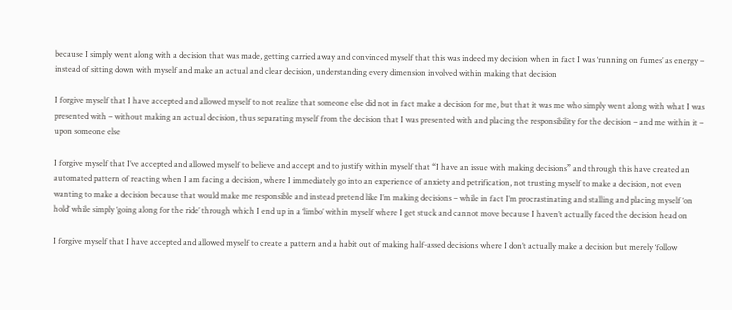because I simply went along with a decision that was made, getting carried away and convinced myself that this was indeed my decision when in fact I was ‘running on fumes’ as energy – instead of sitting down with myself and make an actual and clear decision, understanding every dimension involved within making that decision

I forgive myself that I have accepted and allowed myself to not realize that someone else did not in fact make a decision for me, but that it was me who simply went along with what I was presented with – without making an actual decision, thus separating myself from the decision that I was presented with and placing the responsibility for the decision – and me within it – upon someone else

I forgive myself that I’ve accepted and allowed myself to believe and accept and to justify within myself that “I have an issue with making decisions” and through this have created an automated pattern of reacting when I am facing a decision, where I immediately go into an experience of anxiety and petrification, not trusting myself to make a decision, not even wanting to make a decision because that would make me responsible and instead pretend like I’m making decisions – while in fact I’m procrastinating and stalling and placing myself ‘on hold’ while simply ‘going along for the ride’ through which I end up in a ‘limbo’ within myself where I get stuck and cannot move because I haven’t actually faced the decision head on

I forgive myself that I have accepted and allowed myself to create a pattern and a habit out of making half-assed decisions where I don’t actually make a decision but merely ‘follow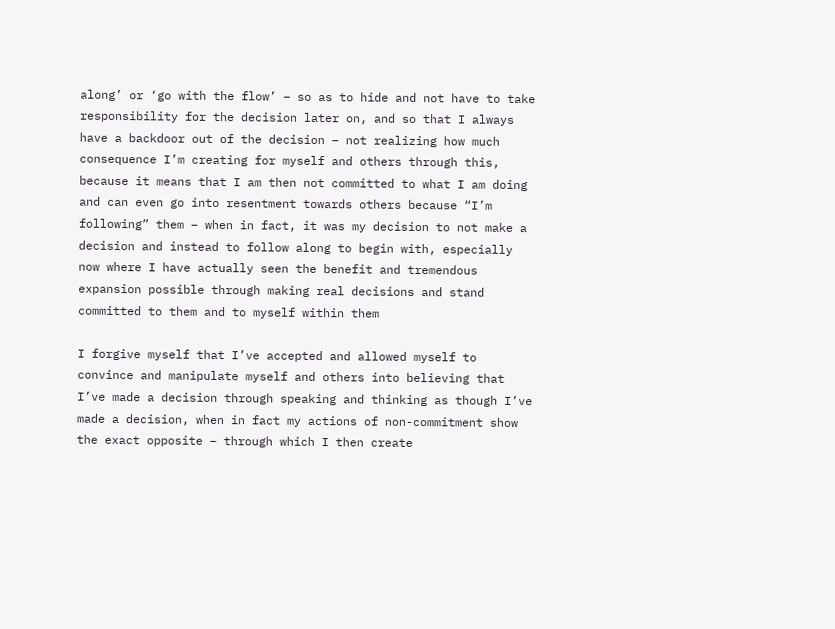along’ or ‘go with the flow’ – so as to hide and not have to take responsibility for the decision later on, and so that I always have a backdoor out of the decision – not realizing how much consequence I’m creating for myself and others through this, because it means that I am then not committed to what I am doing and can even go into resentment towards others because “I’m following” them – when in fact, it was my decision to not make a decision and instead to follow along to begin with, especially now where I have actually seen the benefit and tremendous expansion possible through making real decisions and stand committed to them and to myself within them

I forgive myself that I’ve accepted and allowed myself to convince and manipulate myself and others into believing that I’ve made a decision through speaking and thinking as though I’ve made a decision, when in fact my actions of non-commitment show the exact opposite – through which I then create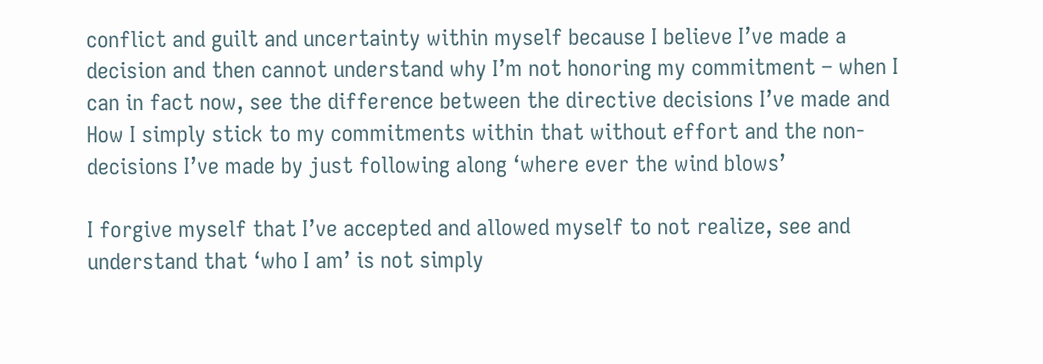conflict and guilt and uncertainty within myself because I believe I’ve made a decision and then cannot understand why I’m not honoring my commitment – when I can in fact now, see the difference between the directive decisions I’ve made and How I simply stick to my commitments within that without effort and the non-decisions I’ve made by just following along ‘where ever the wind blows’

I forgive myself that I’ve accepted and allowed myself to not realize, see and understand that ‘who I am’ is not simply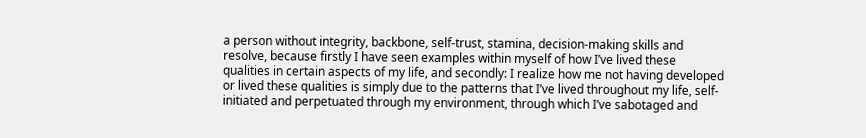a person without integrity, backbone, self-trust, stamina, decision-making skills and resolve, because firstly I have seen examples within myself of how I’ve lived these qualities in certain aspects of my life, and secondly: I realize how me not having developed or lived these qualities is simply due to the patterns that I’ve lived throughout my life, self-initiated and perpetuated through my environment, through which I’ve sabotaged and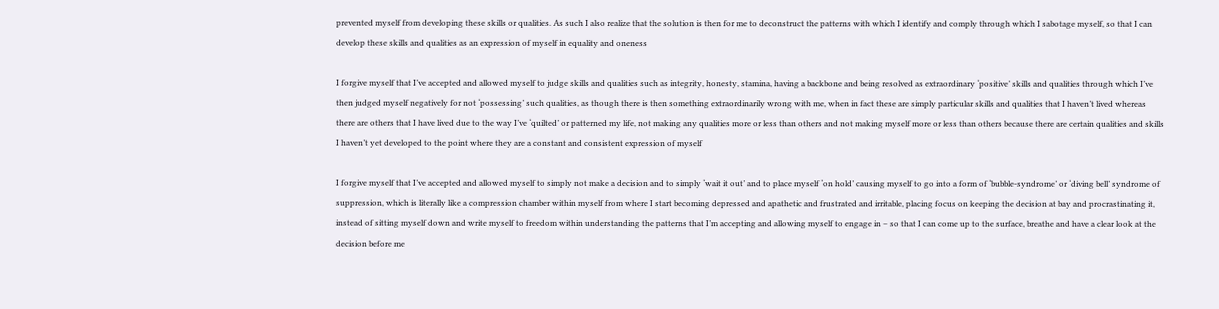prevented myself from developing these skills or qualities. As such I also realize that the solution is then for me to deconstruct the patterns with which I identify and comply through which I sabotage myself, so that I can develop these skills and qualities as an expression of myself in equality and oneness

I forgive myself that I’ve accepted and allowed myself to judge skills and qualities such as integrity, honesty, stamina, having a backbone and being resolved as extraordinary ‘positive’ skills and qualities through which I’ve then judged myself negatively for not ‘possessing’ such qualities, as though there is then something extraordinarily wrong with me, when in fact these are simply particular skills and qualities that I haven’t lived whereas there are others that I have lived due to the way I’ve ‘quilted’ or patterned my life, not making any qualities more or less than others and not making myself more or less than others because there are certain qualities and skills I haven’t yet developed to the point where they are a constant and consistent expression of myself

I forgive myself that I’ve accepted and allowed myself to simply not make a decision and to simply ‘wait it out’ and to place myself ‘on hold’ causing myself to go into a form of ‘bubble-syndrome’ or ‘diving bell’ syndrome of suppression, which is literally like a compression chamber within myself from where I start becoming depressed and apathetic and frustrated and irritable, placing focus on keeping the decision at bay and procrastinating it, instead of sitting myself down and write myself to freedom within understanding the patterns that I’m accepting and allowing myself to engage in – so that I can come up to the surface, breathe and have a clear look at the decision before me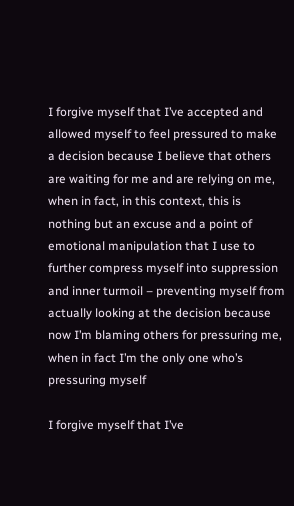I forgive myself that I’ve accepted and allowed myself to feel pressured to make a decision because I believe that others are waiting for me and are relying on me, when in fact, in this context, this is nothing but an excuse and a point of emotional manipulation that I use to further compress myself into suppression and inner turmoil – preventing myself from actually looking at the decision because now I’m blaming others for pressuring me, when in fact I’m the only one who’s pressuring myself

I forgive myself that I’ve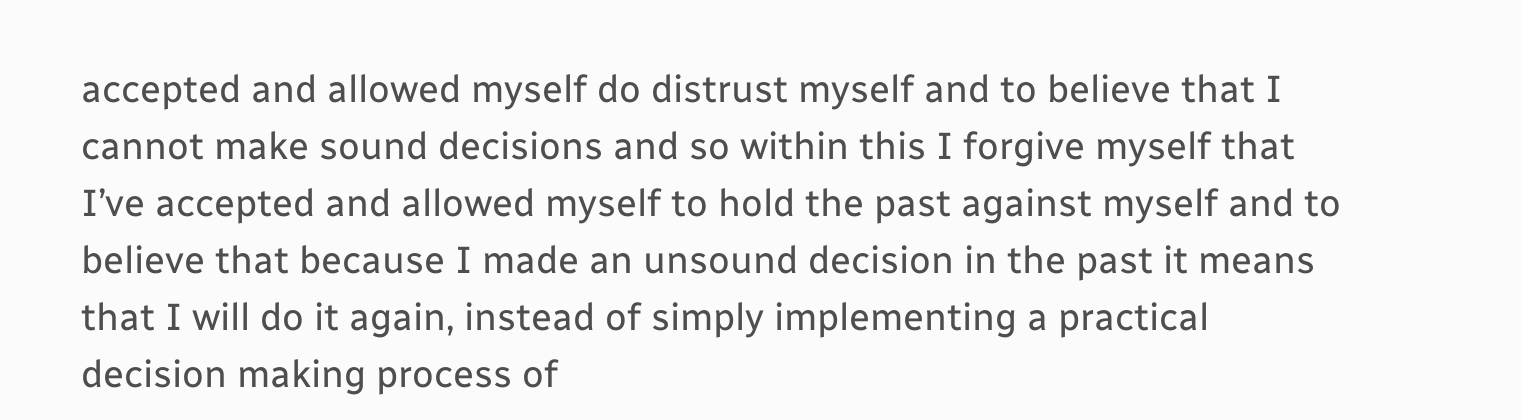accepted and allowed myself do distrust myself and to believe that I cannot make sound decisions and so within this I forgive myself that I’ve accepted and allowed myself to hold the past against myself and to believe that because I made an unsound decision in the past it means that I will do it again, instead of simply implementing a practical decision making process of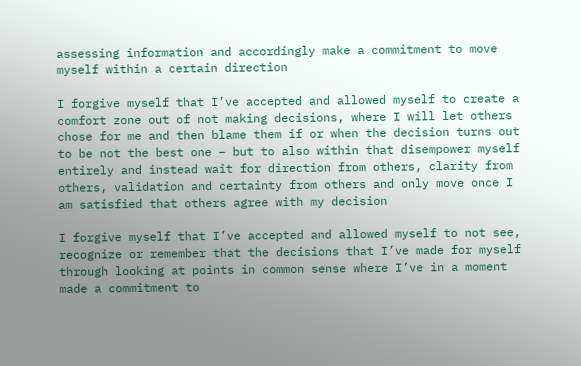assessing information and accordingly make a commitment to move myself within a certain direction

I forgive myself that I’ve accepted and allowed myself to create a comfort zone out of not making decisions, where I will let others chose for me and then blame them if or when the decision turns out to be not the best one – but to also within that disempower myself entirely and instead wait for direction from others, clarity from others, validation and certainty from others and only move once I am satisfied that others agree with my decision

I forgive myself that I’ve accepted and allowed myself to not see, recognize or remember that the decisions that I’ve made for myself through looking at points in common sense where I’ve in a moment made a commitment to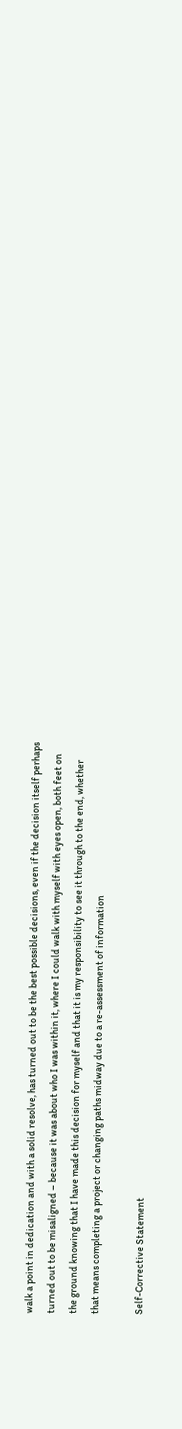walk a point in dedication and with a solid resolve, has turned out to be the best possible decisions, even if the decision itself perhaps turned out to be misaligned – because it was about who I was within it, where I could walk with myself with eyes open, both feet on the ground knowing that I have made this decision for myself and that it is my responsibility to see it through to the end, whether that means completing a project or changing paths midway due to a re-assessment of information

Self-Corrective Statement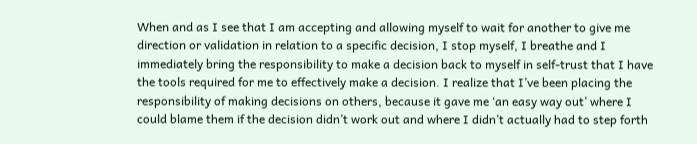When and as I see that I am accepting and allowing myself to wait for another to give me direction or validation in relation to a specific decision, I stop myself, I breathe and I immediately bring the responsibility to make a decision back to myself in self-trust that I have the tools required for me to effectively make a decision. I realize that I’ve been placing the responsibility of making decisions on others, because it gave me ‘an easy way out’ where I could blame them if the decision didn’t work out and where I didn’t actually had to step forth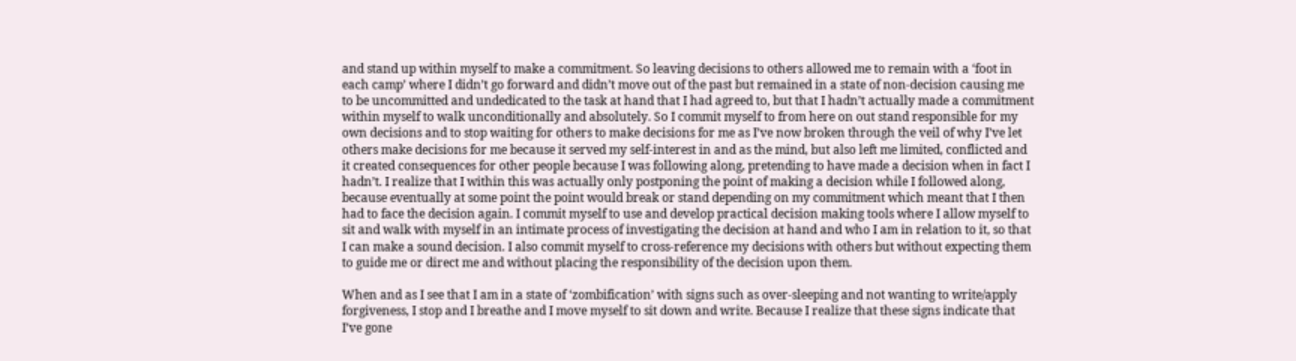and stand up within myself to make a commitment. So leaving decisions to others allowed me to remain with a ‘foot in each camp’ where I didn’t go forward and didn’t move out of the past but remained in a state of non-decision causing me to be uncommitted and undedicated to the task at hand that I had agreed to, but that I hadn’t actually made a commitment within myself to walk unconditionally and absolutely. So I commit myself to from here on out stand responsible for my own decisions and to stop waiting for others to make decisions for me as I’ve now broken through the veil of why I’ve let others make decisions for me because it served my self-interest in and as the mind, but also left me limited, conflicted and it created consequences for other people because I was following along, pretending to have made a decision when in fact I hadn’t. I realize that I within this was actually only postponing the point of making a decision while I followed along, because eventually at some point the point would break or stand depending on my commitment which meant that I then had to face the decision again. I commit myself to use and develop practical decision making tools where I allow myself to sit and walk with myself in an intimate process of investigating the decision at hand and who I am in relation to it, so that I can make a sound decision. I also commit myself to cross-reference my decisions with others but without expecting them to guide me or direct me and without placing the responsibility of the decision upon them.

When and as I see that I am in a state of ‘zombification’ with signs such as over-sleeping and not wanting to write/apply forgiveness, I stop and I breathe and I move myself to sit down and write. Because I realize that these signs indicate that I’ve gone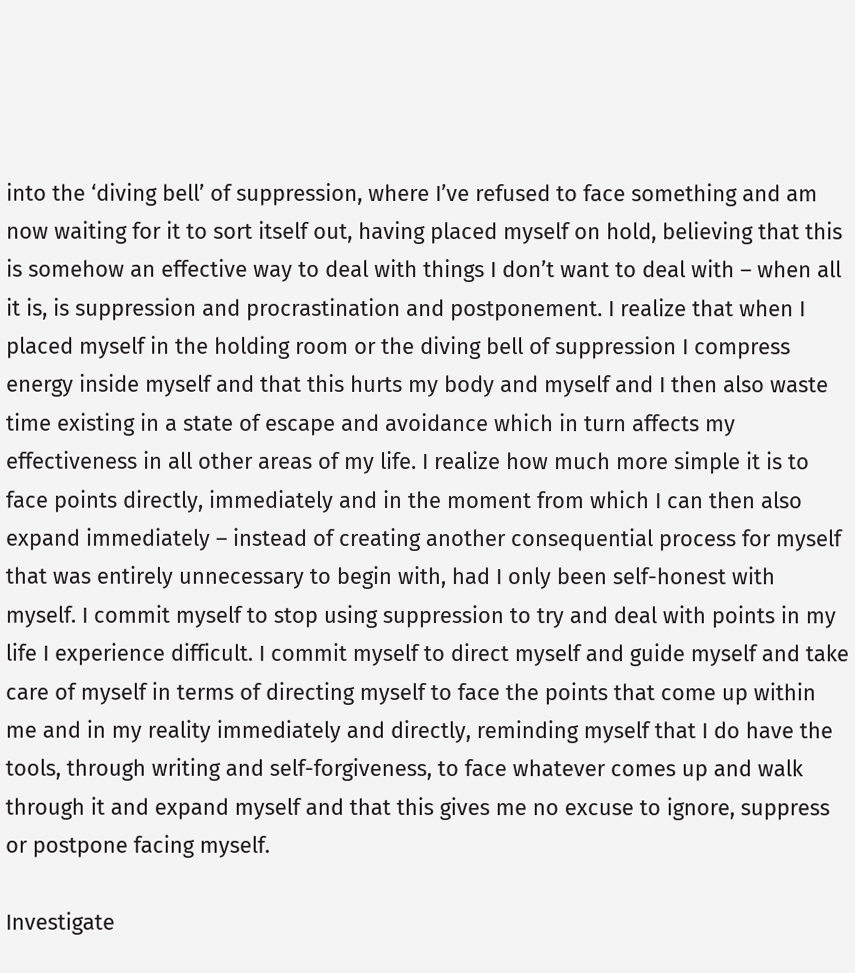into the ‘diving bell’ of suppression, where I’ve refused to face something and am now waiting for it to sort itself out, having placed myself on hold, believing that this is somehow an effective way to deal with things I don’t want to deal with – when all it is, is suppression and procrastination and postponement. I realize that when I placed myself in the holding room or the diving bell of suppression I compress energy inside myself and that this hurts my body and myself and I then also waste time existing in a state of escape and avoidance which in turn affects my effectiveness in all other areas of my life. I realize how much more simple it is to face points directly, immediately and in the moment from which I can then also expand immediately – instead of creating another consequential process for myself that was entirely unnecessary to begin with, had I only been self-honest with myself. I commit myself to stop using suppression to try and deal with points in my life I experience difficult. I commit myself to direct myself and guide myself and take care of myself in terms of directing myself to face the points that come up within me and in my reality immediately and directly, reminding myself that I do have the tools, through writing and self-forgiveness, to face whatever comes up and walk through it and expand myself and that this gives me no excuse to ignore, suppress or postpone facing myself.

Investigate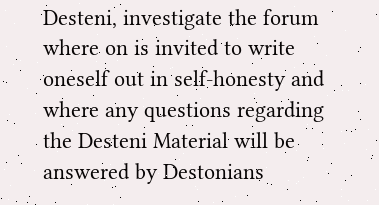Desteni, investigate the forum where on is invited to write oneself out in self-honesty and where any questions regarding the Desteni Material will be answered by Destonians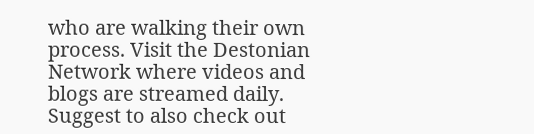who are walking their own process. Visit the Destonian Network where videos and blogs are streamed daily. Suggest to also check out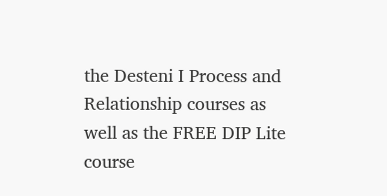the Desteni I Process and Relationship courses as well as the FREE DIP Lite course